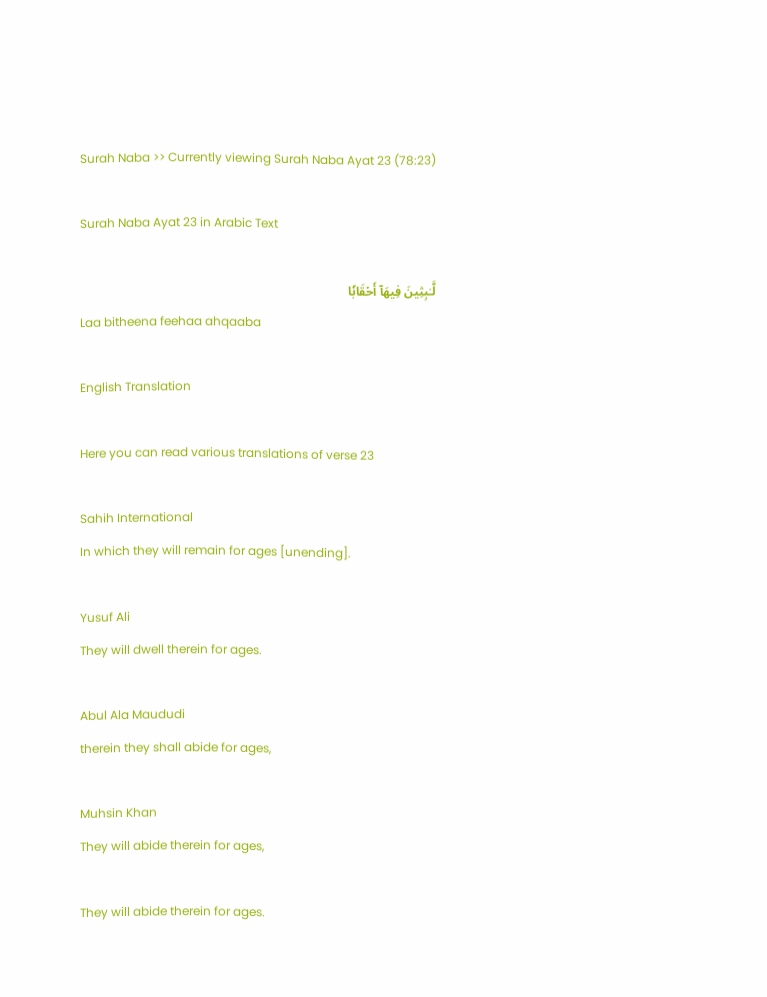Surah Naba >> Currently viewing Surah Naba Ayat 23 (78:23)

Surah Naba Ayat 23 in Arabic Text

لَّـٰبِثِينَ فِيهَآ أَحۡقَابٗا
Laa bitheena feehaa ahqaaba

English Translation

Here you can read various translations of verse 23

Sahih International
In which they will remain for ages [unending].

Yusuf Ali
They will dwell therein for ages.

Abul Ala Maududi
therein they shall abide for ages,

Muhsin Khan
They will abide therein for ages,

They will abide therein for ages.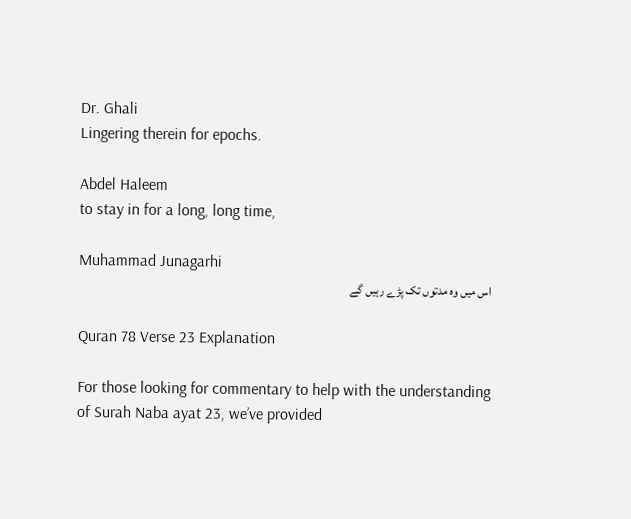Dr. Ghali
Lingering therein for epochs.

Abdel Haleem
to stay in for a long, long time,

Muhammad Junagarhi
اس میں وه مدتوں تک پڑے رہیں گے

Quran 78 Verse 23 Explanation

For those looking for commentary to help with the understanding of Surah Naba ayat 23, we’ve provided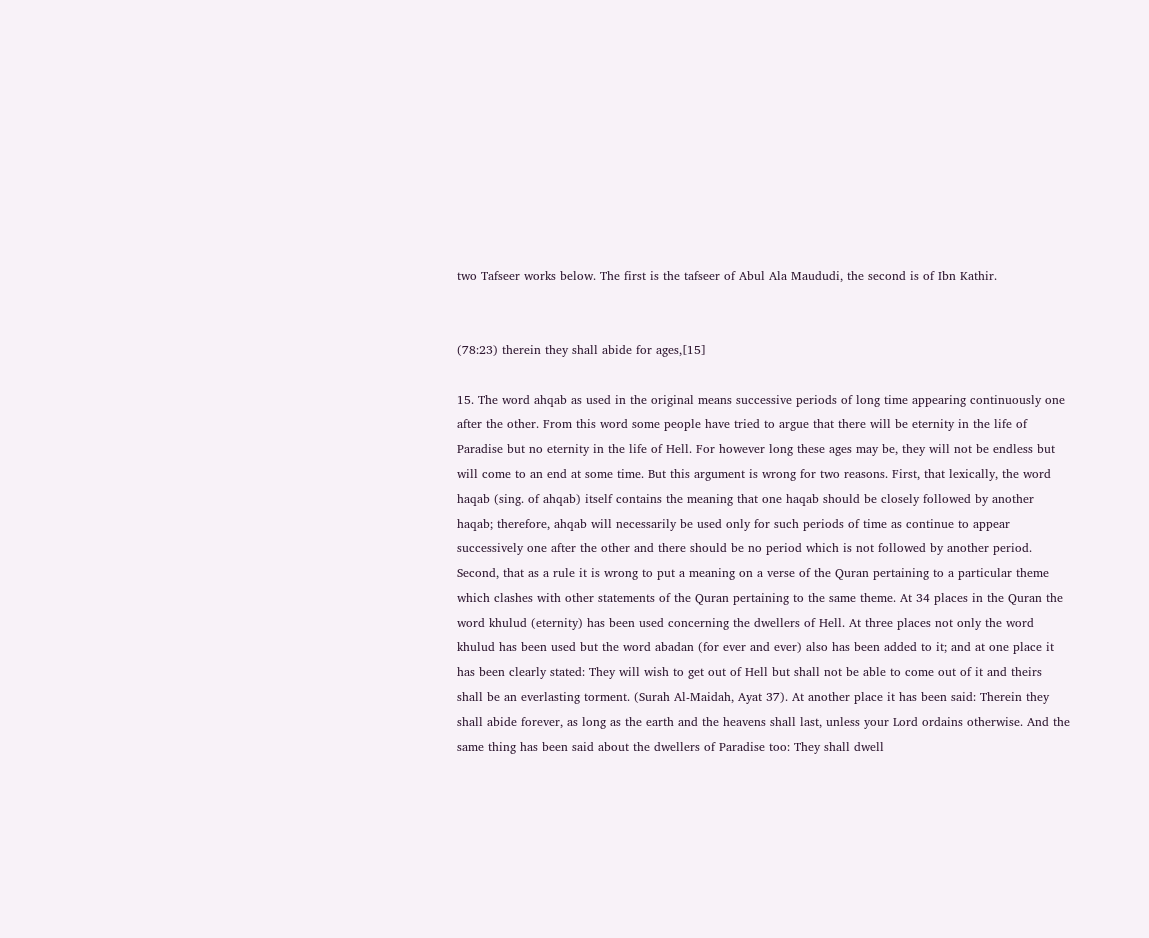two Tafseer works below. The first is the tafseer of Abul Ala Maududi, the second is of Ibn Kathir.


(78:23) therein they shall abide for ages,[15]

15. The word ahqab as used in the original means successive periods of long time appearing continuously one after the other. From this word some people have tried to argue that there will be eternity in the life of Paradise but no eternity in the life of Hell. For however long these ages may be, they will not be endless but will come to an end at some time. But this argument is wrong for two reasons. First, that lexically, the word haqab (sing. of ahqab) itself contains the meaning that one haqab should be closely followed by another haqab; therefore, ahqab will necessarily be used only for such periods of time as continue to appear successively one after the other and there should be no period which is not followed by another period. Second, that as a rule it is wrong to put a meaning on a verse of the Quran pertaining to a particular theme which clashes with other statements of the Quran pertaining to the same theme. At 34 places in the Quran the word khulud (eternity) has been used concerning the dwellers of Hell. At three places not only the word khulud has been used but the word abadan (for ever and ever) also has been added to it; and at one place it has been clearly stated: They will wish to get out of Hell but shall not be able to come out of it and theirs shall be an everlasting torment. (Surah Al-Maidah, Ayat 37). At another place it has been said: Therein they shall abide forever, as long as the earth and the heavens shall last, unless your Lord ordains otherwise. And the same thing has been said about the dwellers of Paradise too: They shall dwell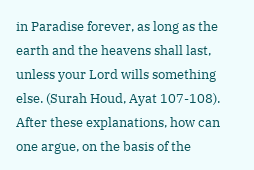in Paradise forever, as long as the earth and the heavens shall last, unless your Lord wills something else. (Surah Houd, Ayat 107-108). After these explanations, how can one argue, on the basis of the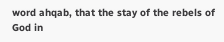word ahqab, that the stay of the rebels of God in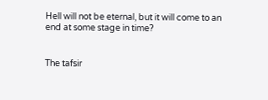Hell will not be eternal, but it will come to an end at some stage in time?


The tafsir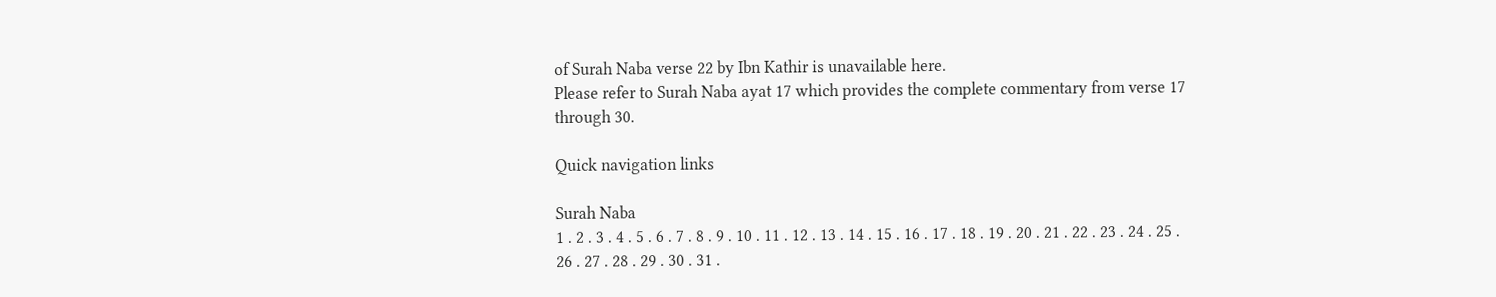of Surah Naba verse 22 by Ibn Kathir is unavailable here.
Please refer to Surah Naba ayat 17 which provides the complete commentary from verse 17 through 30.

Quick navigation links

Surah Naba
1 . 2 . 3 . 4 . 5 . 6 . 7 . 8 . 9 . 10 . 11 . 12 . 13 . 14 . 15 . 16 . 17 . 18 . 19 . 20 . 21 . 22 . 23 . 24 . 25 . 26 . 27 . 28 . 29 . 30 . 31 .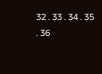32 . 33 . 34 . 35 . 36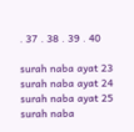. 37 . 38 . 39 . 40

surah naba ayat 23
surah naba ayat 24
surah naba ayat 25
surah naba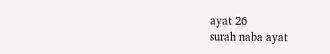ayat 26
surah naba ayat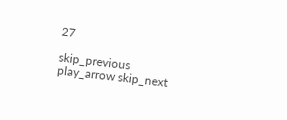27

skip_previous play_arrow skip_next